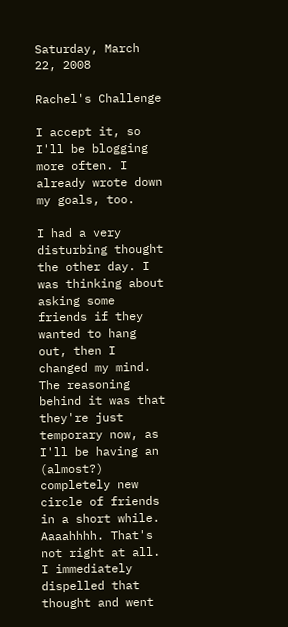Saturday, March 22, 2008

Rachel's Challenge

I accept it, so I'll be blogging more often. I already wrote down my goals, too.

I had a very disturbing thought the other day. I was thinking about asking some friends if they wanted to hang out, then I changed my mind. The reasoning behind it was that they're just temporary now, as I'll be having an (almost?) completely new circle of friends in a short while. Aaaahhhh. That's not right at all. I immediately dispelled that thought and went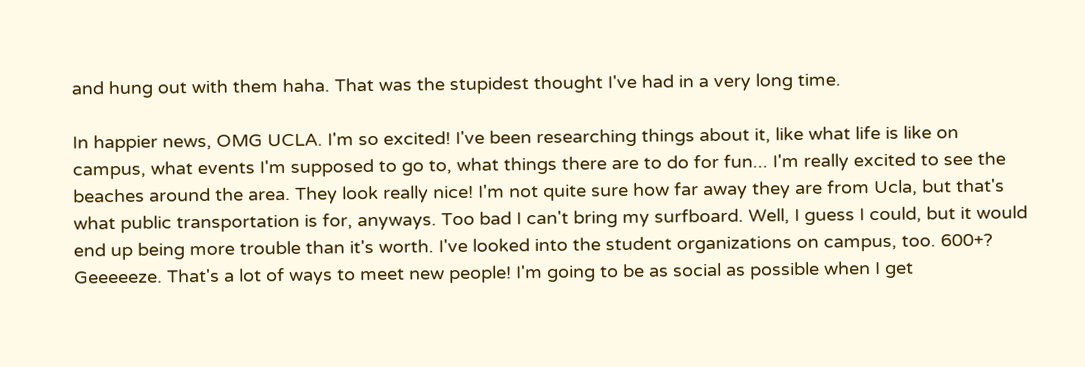and hung out with them haha. That was the stupidest thought I've had in a very long time.

In happier news, OMG UCLA. I'm so excited! I've been researching things about it, like what life is like on campus, what events I'm supposed to go to, what things there are to do for fun... I'm really excited to see the beaches around the area. They look really nice! I'm not quite sure how far away they are from Ucla, but that's what public transportation is for, anyways. Too bad I can't bring my surfboard. Well, I guess I could, but it would end up being more trouble than it's worth. I've looked into the student organizations on campus, too. 600+? Geeeeeze. That's a lot of ways to meet new people! I'm going to be as social as possible when I get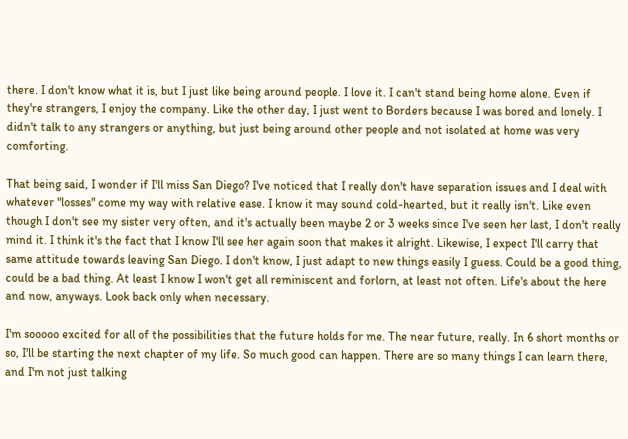there. I don't know what it is, but I just like being around people. I love it. I can't stand being home alone. Even if they're strangers, I enjoy the company. Like the other day, I just went to Borders because I was bored and lonely. I didn't talk to any strangers or anything, but just being around other people and not isolated at home was very comforting.

That being said, I wonder if I'll miss San Diego? I've noticed that I really don't have separation issues and I deal with whatever "losses" come my way with relative ease. I know it may sound cold-hearted, but it really isn't. Like even though I don't see my sister very often, and it's actually been maybe 2 or 3 weeks since I've seen her last, I don't really mind it. I think it's the fact that I know I'll see her again soon that makes it alright. Likewise, I expect I'll carry that same attitude towards leaving San Diego. I don't know, I just adapt to new things easily I guess. Could be a good thing, could be a bad thing. At least I know I won't get all reminiscent and forlorn, at least not often. Life's about the here and now, anyways. Look back only when necessary.

I'm sooooo excited for all of the possibilities that the future holds for me. The near future, really. In 6 short months or so, I'll be starting the next chapter of my life. So much good can happen. There are so many things I can learn there, and I'm not just talking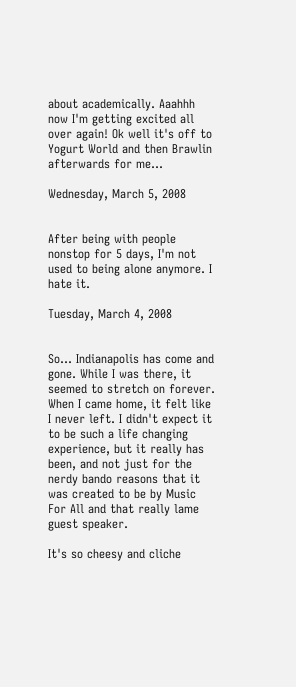about academically. Aaahhh now I'm getting excited all over again! Ok well it's off to Yogurt World and then Brawlin afterwards for me...

Wednesday, March 5, 2008


After being with people nonstop for 5 days, I'm not used to being alone anymore. I hate it.

Tuesday, March 4, 2008


So... Indianapolis has come and gone. While I was there, it seemed to stretch on forever. When I came home, it felt like I never left. I didn't expect it to be such a life changing experience, but it really has been, and not just for the nerdy bando reasons that it was created to be by Music For All and that really lame guest speaker.

It's so cheesy and cliche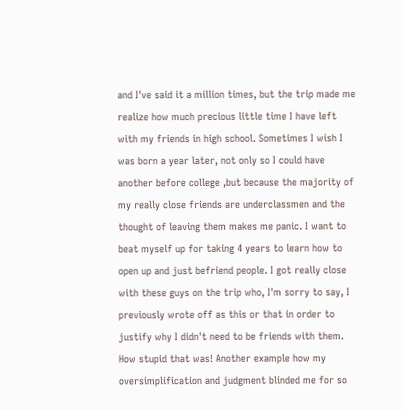and I've said it a million times, but the trip made me realize how much precious little time I have left with my friends in high school. Sometimes I wish I was born a year later, not only so I could have another before college ,but because the majority of my really close friends are underclassmen and the thought of leaving them makes me panic. I want to beat myself up for taking 4 years to learn how to open up and just befriend people. I got really close with these guys on the trip who, I'm sorry to say, I previously wrote off as this or that in order to justify why I didn't need to be friends with them. How stupid that was! Another example how my oversimplification and judgment blinded me for so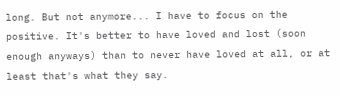long. But not anymore... I have to focus on the positive. It's better to have loved and lost (soon enough anyways) than to never have loved at all, or at least that's what they say.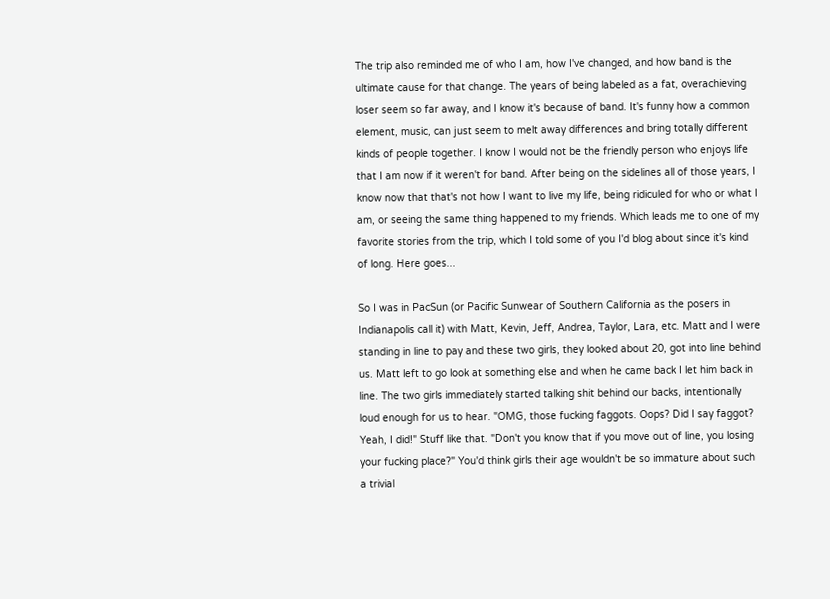The trip also reminded me of who I am, how I've changed, and how band is the ultimate cause for that change. The years of being labeled as a fat, overachieving loser seem so far away, and I know it's because of band. It's funny how a common element, music, can just seem to melt away differences and bring totally different kinds of people together. I know I would not be the friendly person who enjoys life that I am now if it weren't for band. After being on the sidelines all of those years, I know now that that's not how I want to live my life, being ridiculed for who or what I am, or seeing the same thing happened to my friends. Which leads me to one of my favorite stories from the trip, which I told some of you I'd blog about since it's kind of long. Here goes...

So I was in PacSun (or Pacific Sunwear of Southern California as the posers in Indianapolis call it) with Matt, Kevin, Jeff, Andrea, Taylor, Lara, etc. Matt and I were standing in line to pay and these two girls, they looked about 20, got into line behind us. Matt left to go look at something else and when he came back I let him back in line. The two girls immediately started talking shit behind our backs, intentionally loud enough for us to hear. "OMG, those fucking faggots. Oops? Did I say faggot? Yeah, I did!" Stuff like that. "Don't you know that if you move out of line, you losing your fucking place?" You'd think girls their age wouldn't be so immature about such a trivial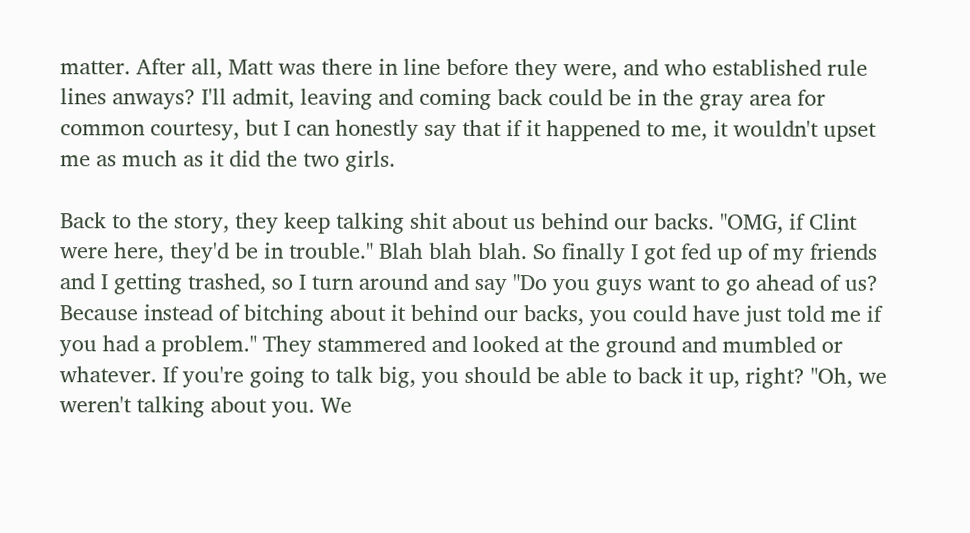matter. After all, Matt was there in line before they were, and who established rule lines anways? I'll admit, leaving and coming back could be in the gray area for common courtesy, but I can honestly say that if it happened to me, it wouldn't upset me as much as it did the two girls.

Back to the story, they keep talking shit about us behind our backs. "OMG, if Clint were here, they'd be in trouble." Blah blah blah. So finally I got fed up of my friends and I getting trashed, so I turn around and say "Do you guys want to go ahead of us? Because instead of bitching about it behind our backs, you could have just told me if you had a problem." They stammered and looked at the ground and mumbled or whatever. If you're going to talk big, you should be able to back it up, right? "Oh, we weren't talking about you. We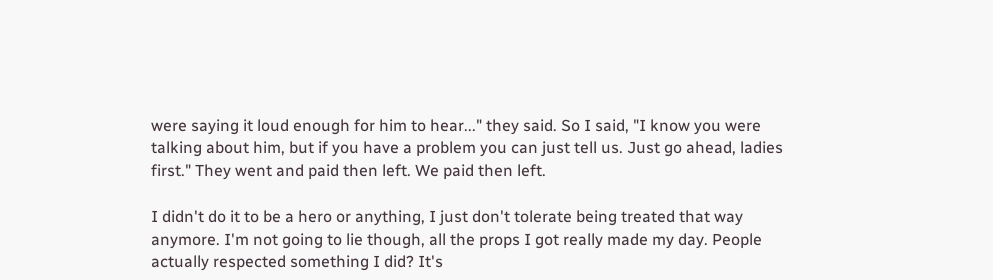were saying it loud enough for him to hear..." they said. So I said, "I know you were talking about him, but if you have a problem you can just tell us. Just go ahead, ladies first." They went and paid then left. We paid then left.

I didn't do it to be a hero or anything, I just don't tolerate being treated that way anymore. I'm not going to lie though, all the props I got really made my day. People actually respected something I did? It's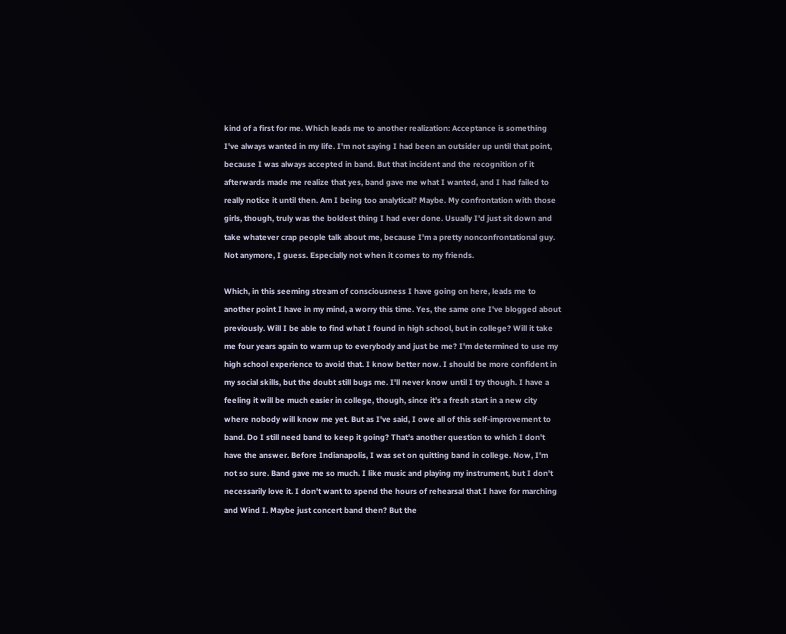kind of a first for me. Which leads me to another realization: Acceptance is something I've always wanted in my life. I'm not saying I had been an outsider up until that point, because I was always accepted in band. But that incident and the recognition of it afterwards made me realize that yes, band gave me what I wanted, and I had failed to really notice it until then. Am I being too analytical? Maybe. My confrontation with those girls, though, truly was the boldest thing I had ever done. Usually I'd just sit down and take whatever crap people talk about me, because I'm a pretty nonconfrontational guy. Not anymore, I guess. Especially not when it comes to my friends.

Which, in this seeming stream of consciousness I have going on here, leads me to another point I have in my mind, a worry this time. Yes, the same one I've blogged about previously. Will I be able to find what I found in high school, but in college? Will it take me four years again to warm up to everybody and just be me? I'm determined to use my high school experience to avoid that. I know better now. I should be more confident in my social skills, but the doubt still bugs me. I'll never know until I try though. I have a feeling it will be much easier in college, though, since it's a fresh start in a new city where nobody will know me yet. But as I've said, I owe all of this self-improvement to band. Do I still need band to keep it going? That's another question to which I don't have the answer. Before Indianapolis, I was set on quitting band in college. Now, I'm not so sure. Band gave me so much. I like music and playing my instrument, but I don't necessarily love it. I don't want to spend the hours of rehearsal that I have for marching and Wind I. Maybe just concert band then? But the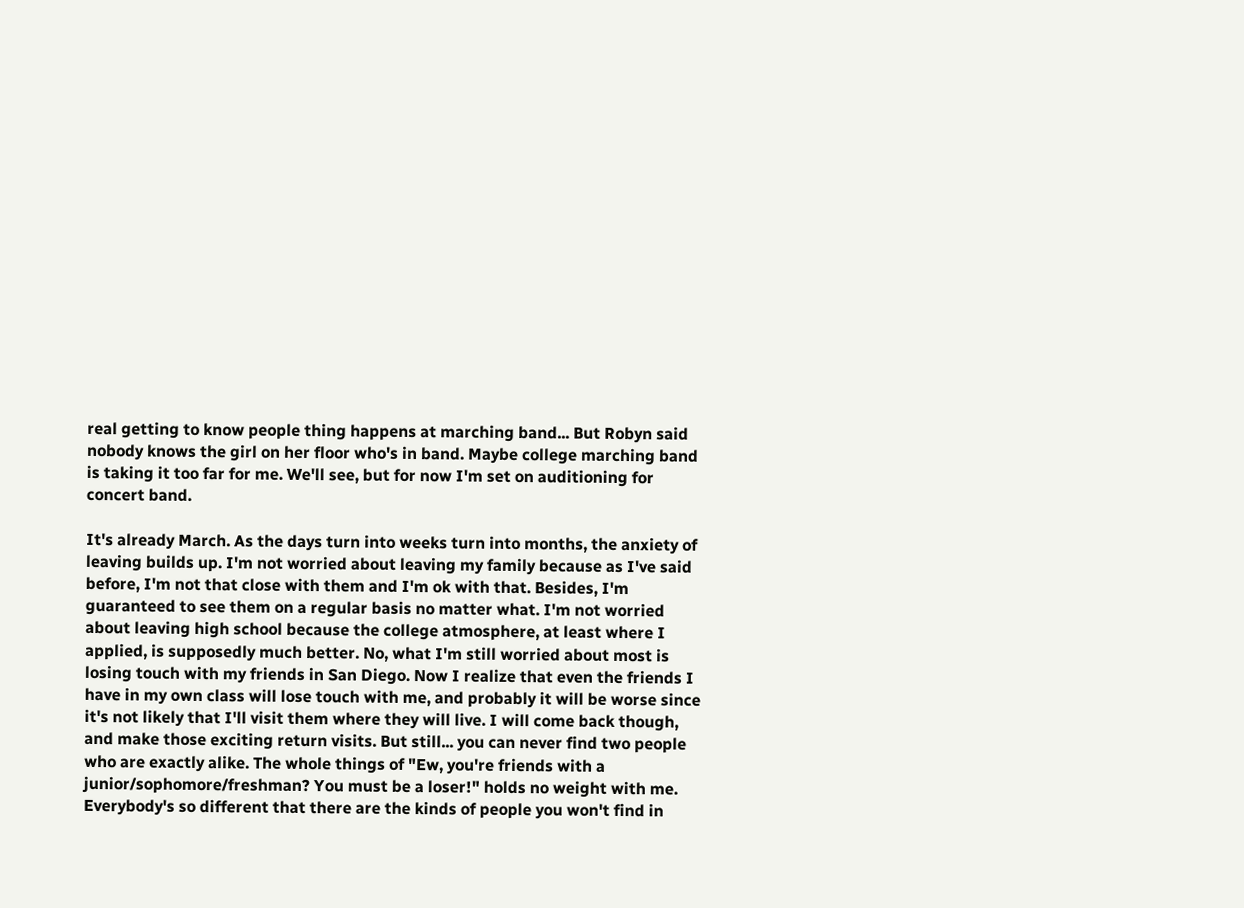real getting to know people thing happens at marching band... But Robyn said nobody knows the girl on her floor who's in band. Maybe college marching band is taking it too far for me. We'll see, but for now I'm set on auditioning for concert band.

It's already March. As the days turn into weeks turn into months, the anxiety of leaving builds up. I'm not worried about leaving my family because as I've said before, I'm not that close with them and I'm ok with that. Besides, I'm guaranteed to see them on a regular basis no matter what. I'm not worried about leaving high school because the college atmosphere, at least where I applied, is supposedly much better. No, what I'm still worried about most is losing touch with my friends in San Diego. Now I realize that even the friends I have in my own class will lose touch with me, and probably it will be worse since it's not likely that I'll visit them where they will live. I will come back though, and make those exciting return visits. But still... you can never find two people who are exactly alike. The whole things of "Ew, you're friends with a junior/sophomore/freshman? You must be a loser!" holds no weight with me. Everybody's so different that there are the kinds of people you won't find in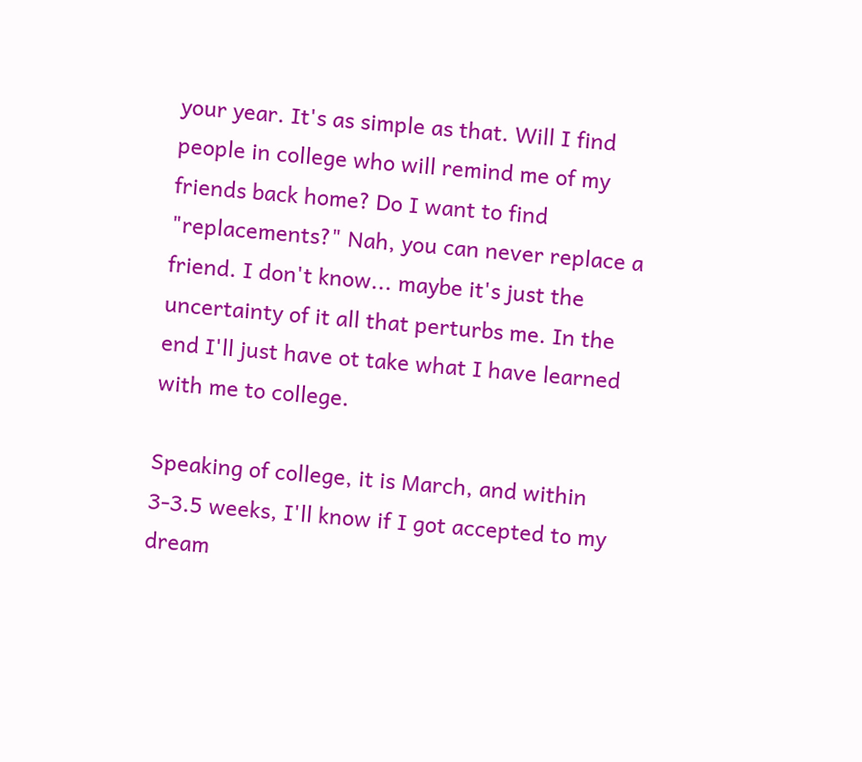your year. It's as simple as that. Will I find people in college who will remind me of my friends back home? Do I want to find "replacements?" Nah, you can never replace a friend. I don't know... maybe it's just the uncertainty of it all that perturbs me. In the end I'll just have ot take what I have learned with me to college.

Speaking of college, it is March, and within 3-3.5 weeks, I'll know if I got accepted to my dream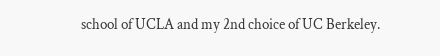school of UCLA and my 2nd choice of UC Berkeley.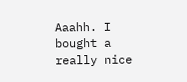Aaahh. I bought a really nice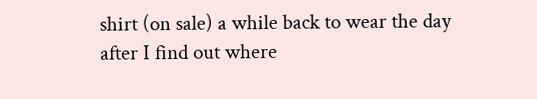shirt (on sale) a while back to wear the day after I find out where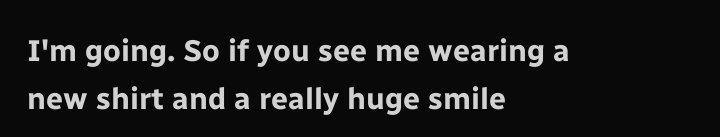I'm going. So if you see me wearing a new shirt and a really huge smile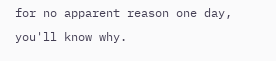for no apparent reason one day, you'll know why.